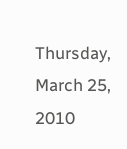Thursday, March 25, 2010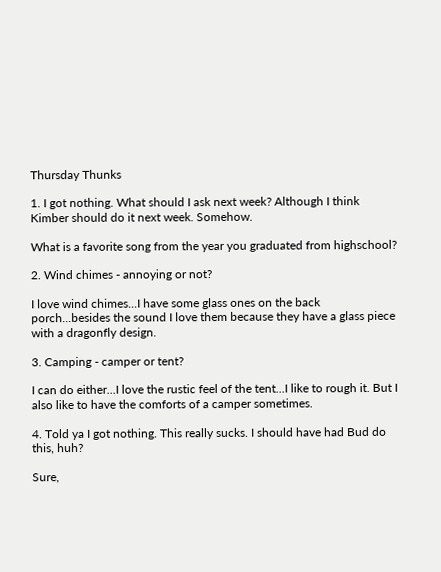Thursday Thunks

1. I got nothing. What should I ask next week? Although I think Kimber should do it next week. Somehow.

What is a favorite song from the year you graduated from highschool?

2. Wind chimes - annoying or not?

I love wind chimes...I have some glass ones on the back porch...besides the sound I love them because they have a glass piece with a dragonfly design.

3. Camping - camper or tent?

I can do either...I love the rustic feel of the tent...I like to rough it. But I also like to have the comforts of a camper sometimes.

4. Told ya I got nothing. This really sucks. I should have had Bud do this, huh?

Sure,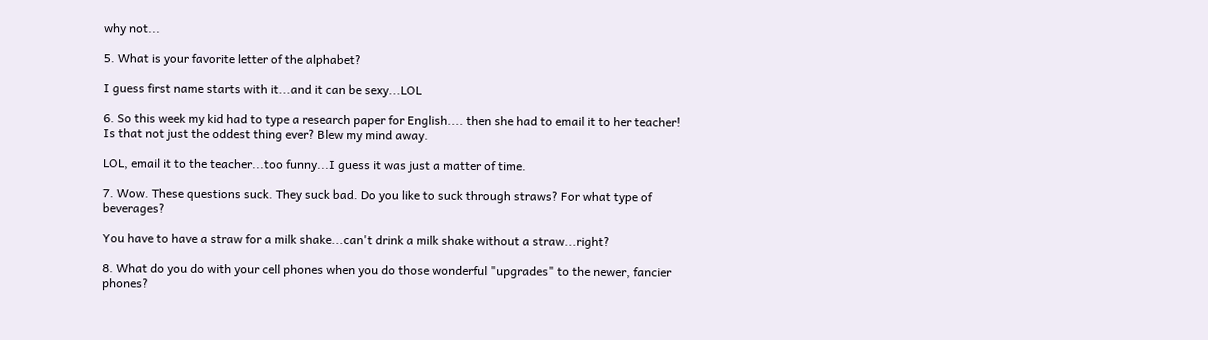why not...

5. What is your favorite letter of the alphabet?

I guess first name starts with it...and it can be sexy...LOL

6. So this week my kid had to type a research paper for English.... then she had to email it to her teacher! Is that not just the oddest thing ever? Blew my mind away.

LOL, email it to the teacher...too funny...I guess it was just a matter of time.

7. Wow. These questions suck. They suck bad. Do you like to suck through straws? For what type of beverages?

You have to have a straw for a milk shake...can't drink a milk shake without a straw...right?

8. What do you do with your cell phones when you do those wonderful "upgrades" to the newer, fancier phones?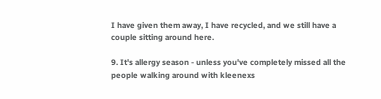I have given them away, I have recycled, and we still have a couple sitting around here.

9. It's allergy season - unless you've completely missed all the people walking around with kleenexs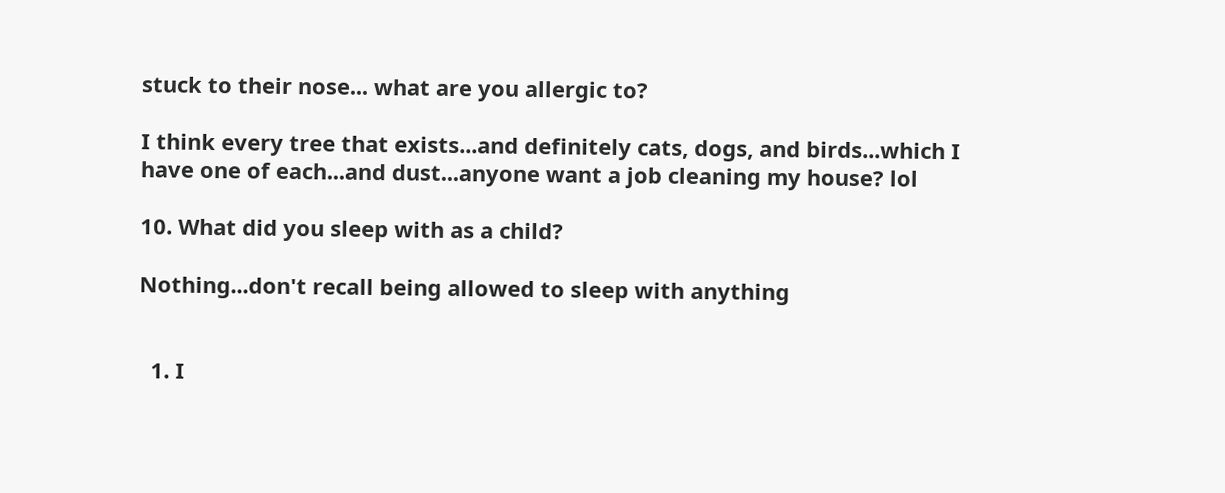stuck to their nose... what are you allergic to?

I think every tree that exists...and definitely cats, dogs, and birds...which I have one of each...and dust...anyone want a job cleaning my house? lol

10. What did you sleep with as a child?

Nothing...don't recall being allowed to sleep with anything


  1. I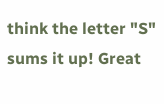think the letter "S" sums it up! Great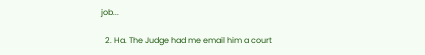job...

  2. Ha. The Judge had me email him a court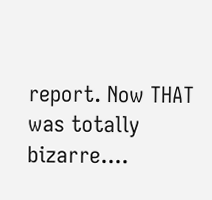report. Now THAT was totally bizarre....